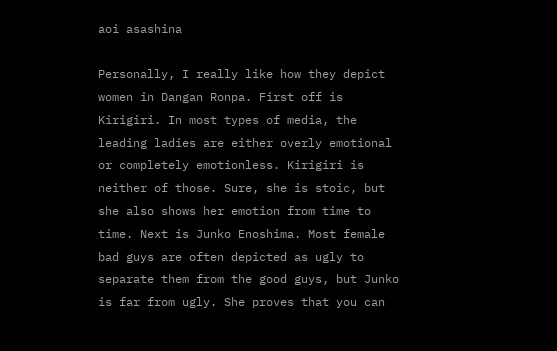aoi asashina

Personally, I really like how they depict women in Dangan Ronpa. First off is Kirigiri. In most types of media, the leading ladies are either overly emotional or completely emotionless. Kirigiri is neither of those. Sure, she is stoic, but she also shows her emotion from time to time. Next is Junko Enoshima. Most female bad guys are often depicted as ugly to separate them from the good guys, but Junko is far from ugly. She proves that you can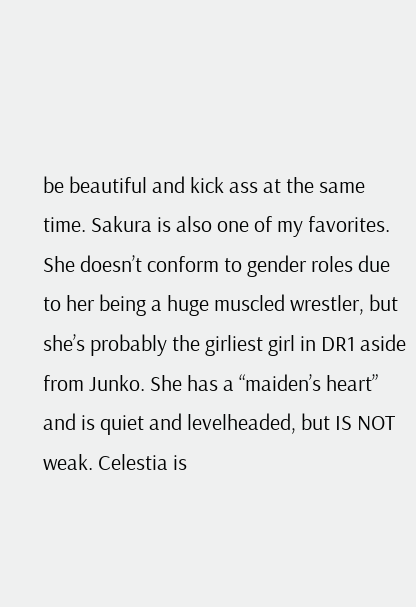be beautiful and kick ass at the same time. Sakura is also one of my favorites. She doesn’t conform to gender roles due to her being a huge muscled wrestler, but she’s probably the girliest girl in DR1 aside from Junko. She has a “maiden’s heart” and is quiet and levelheaded, but IS NOT weak. Celestia is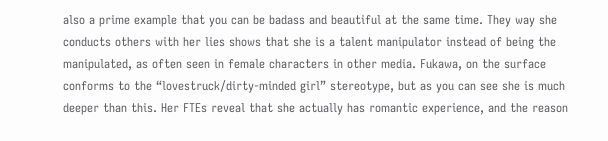also a prime example that you can be badass and beautiful at the same time. They way she conducts others with her lies shows that she is a talent manipulator instead of being the manipulated, as often seen in female characters in other media. Fukawa, on the surface conforms to the “lovestruck/dirty-minded girl” stereotype, but as you can see she is much deeper than this. Her FTEs reveal that she actually has romantic experience, and the reason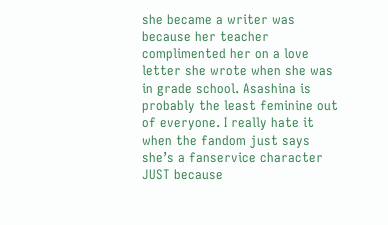she became a writer was because her teacher complimented her on a love letter she wrote when she was in grade school. Asashina is probably the least feminine out of everyone. I really hate it when the fandom just says she’s a fanservice character JUST because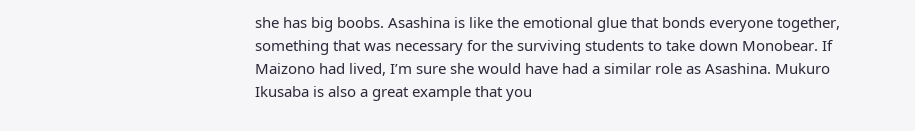she has big boobs. Asashina is like the emotional glue that bonds everyone together, something that was necessary for the surviving students to take down Monobear. If Maizono had lived, I’m sure she would have had a similar role as Asashina. Mukuro Ikusaba is also a great example that you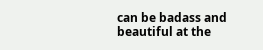can be badass and beautiful at the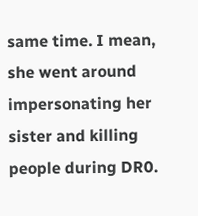same time. I mean, she went around impersonating her sister and killing people during DR0.